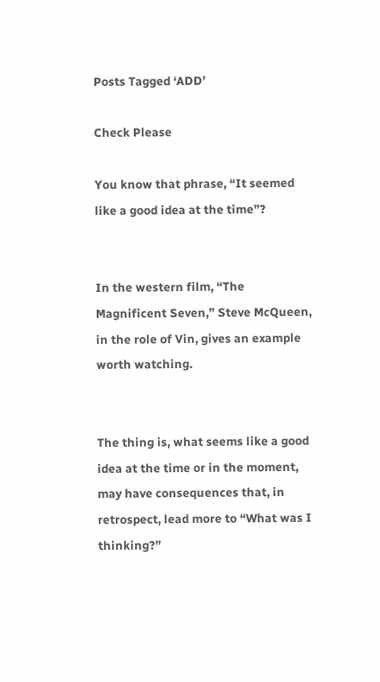Posts Tagged ‘ADD’

Check Please

You know that phrase, “It seemed like a good idea at the time”?


In the western film, “The Magnificent Seven,” Steve McQueen, in the role of Vin, gives an example worth watching.


The thing is, what seems like a good idea at the time or in the moment, may have consequences that, in retrospect, lead more to “What was I thinking?”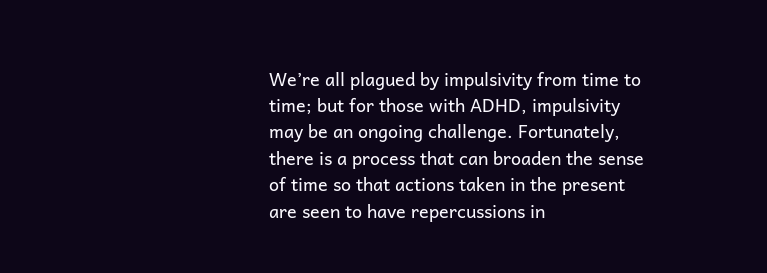We’re all plagued by impulsivity from time to time; but for those with ADHD, impulsivity may be an ongoing challenge. Fortunately, there is a process that can broaden the sense of time so that actions taken in the present are seen to have repercussions in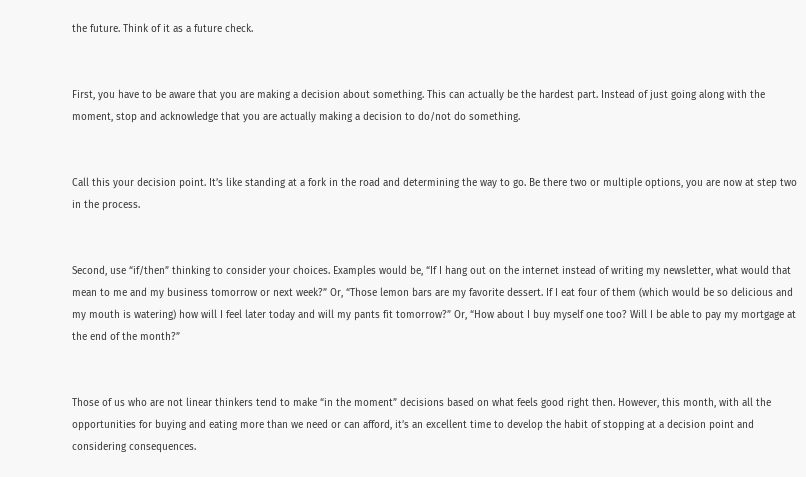the future. Think of it as a future check.


First, you have to be aware that you are making a decision about something. This can actually be the hardest part. Instead of just going along with the moment, stop and acknowledge that you are actually making a decision to do/not do something.


Call this your decision point. It’s like standing at a fork in the road and determining the way to go. Be there two or multiple options, you are now at step two in the process.


Second, use “if/then” thinking to consider your choices. Examples would be, “If I hang out on the internet instead of writing my newsletter, what would that mean to me and my business tomorrow or next week?” Or, “Those lemon bars are my favorite dessert. If I eat four of them (which would be so delicious and my mouth is watering) how will I feel later today and will my pants fit tomorrow?” Or, “How about I buy myself one too? Will I be able to pay my mortgage at the end of the month?”


Those of us who are not linear thinkers tend to make “in the moment” decisions based on what feels good right then. However, this month, with all the opportunities for buying and eating more than we need or can afford, it’s an excellent time to develop the habit of stopping at a decision point and considering consequences.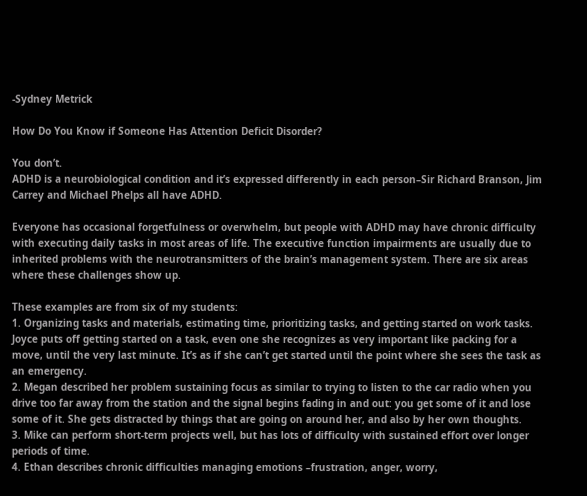-Sydney Metrick

How Do You Know if Someone Has Attention Deficit Disorder?

You don’t.
ADHD is a neurobiological condition and it’s expressed differently in each person–Sir Richard Branson, Jim Carrey and Michael Phelps all have ADHD.

Everyone has occasional forgetfulness or overwhelm, but people with ADHD may have chronic difficulty with executing daily tasks in most areas of life. The executive function impairments are usually due to inherited problems with the neurotransmitters of the brain’s management system. There are six areas where these challenges show up.

These examples are from six of my students:
1. Organizing tasks and materials, estimating time, prioritizing tasks, and getting started on work tasks. Joyce puts off getting started on a task, even one she recognizes as very important like packing for a move, until the very last minute. It’s as if she can’t get started until the point where she sees the task as an emergency.
2. Megan described her problem sustaining focus as similar to trying to listen to the car radio when you drive too far away from the station and the signal begins fading in and out: you get some of it and lose some of it. She gets distracted by things that are going on around her, and also by her own thoughts.
3. Mike can perform short-term projects well, but has lots of difficulty with sustained effort over longer periods of time.
4. Ethan describes chronic difficulties managing emotions –frustration, anger, worry,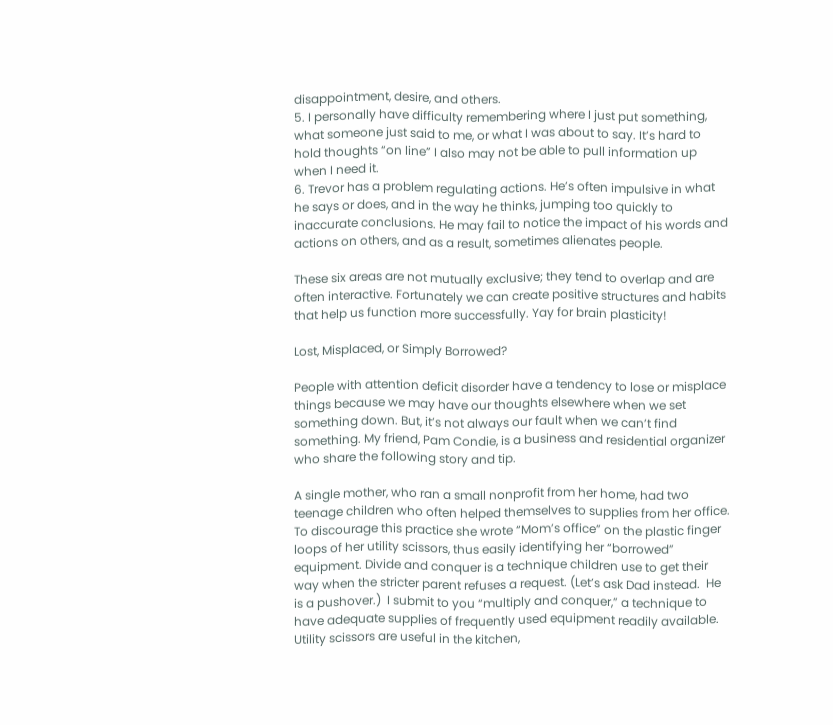disappointment, desire, and others.
5. I personally have difficulty remembering where I just put something, what someone just said to me, or what I was about to say. It’s hard to hold thoughts “on line” I also may not be able to pull information up when I need it.
6. Trevor has a problem regulating actions. He’s often impulsive in what he says or does, and in the way he thinks, jumping too quickly to inaccurate conclusions. He may fail to notice the impact of his words and actions on others, and as a result, sometimes alienates people.

These six areas are not mutually exclusive; they tend to overlap and are often interactive. Fortunately we can create positive structures and habits that help us function more successfully. Yay for brain plasticity!

Lost, Misplaced, or Simply Borrowed?

People with attention deficit disorder have a tendency to lose or misplace things because we may have our thoughts elsewhere when we set something down. But, it’s not always our fault when we can’t find something. My friend, Pam Condie, is a business and residential organizer who share the following story and tip.

A single mother, who ran a small nonprofit from her home, had two teenage children who often helped themselves to supplies from her office.  To discourage this practice she wrote “Mom’s office” on the plastic finger loops of her utility scissors, thus easily identifying her “borrowed” equipment. Divide and conquer is a technique children use to get their way when the stricter parent refuses a request. (Let’s ask Dad instead.  He is a pushover.)  I submit to you “multiply and conquer,” a technique to have adequate supplies of frequently used equipment readily available.  Utility scissors are useful in the kitchen,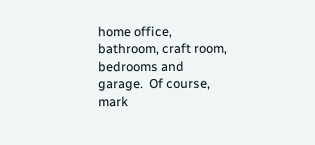home office, bathroom, craft room, bedrooms and garage.  Of course, mark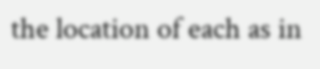the location of each as in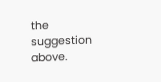the suggestion above.